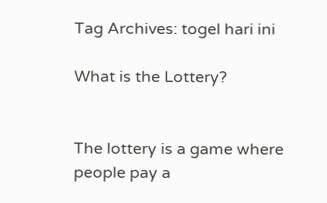Tag Archives: togel hari ini

What is the Lottery?


The lottery is a game where people pay a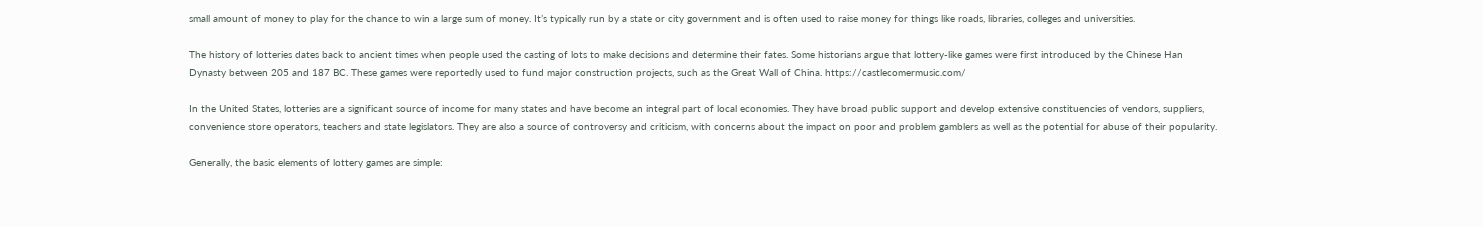small amount of money to play for the chance to win a large sum of money. It’s typically run by a state or city government and is often used to raise money for things like roads, libraries, colleges and universities.

The history of lotteries dates back to ancient times when people used the casting of lots to make decisions and determine their fates. Some historians argue that lottery-like games were first introduced by the Chinese Han Dynasty between 205 and 187 BC. These games were reportedly used to fund major construction projects, such as the Great Wall of China. https://castlecomermusic.com/

In the United States, lotteries are a significant source of income for many states and have become an integral part of local economies. They have broad public support and develop extensive constituencies of vendors, suppliers, convenience store operators, teachers and state legislators. They are also a source of controversy and criticism, with concerns about the impact on poor and problem gamblers as well as the potential for abuse of their popularity.

Generally, the basic elements of lottery games are simple: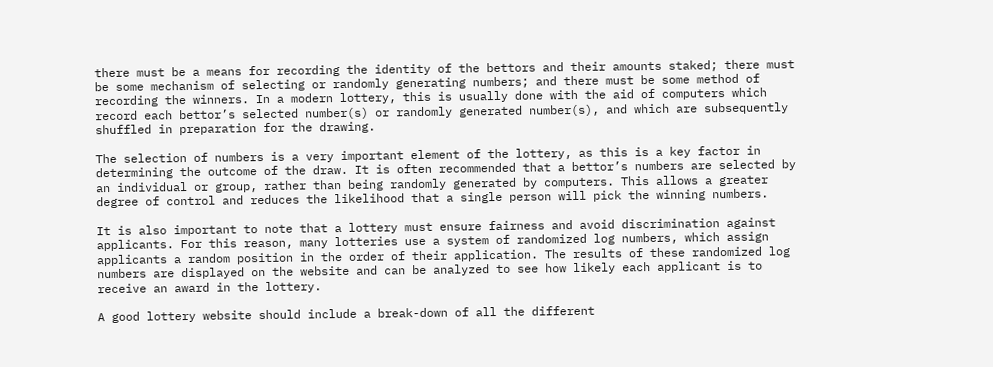there must be a means for recording the identity of the bettors and their amounts staked; there must be some mechanism of selecting or randomly generating numbers; and there must be some method of recording the winners. In a modern lottery, this is usually done with the aid of computers which record each bettor’s selected number(s) or randomly generated number(s), and which are subsequently shuffled in preparation for the drawing.

The selection of numbers is a very important element of the lottery, as this is a key factor in determining the outcome of the draw. It is often recommended that a bettor’s numbers are selected by an individual or group, rather than being randomly generated by computers. This allows a greater degree of control and reduces the likelihood that a single person will pick the winning numbers.

It is also important to note that a lottery must ensure fairness and avoid discrimination against applicants. For this reason, many lotteries use a system of randomized log numbers, which assign applicants a random position in the order of their application. The results of these randomized log numbers are displayed on the website and can be analyzed to see how likely each applicant is to receive an award in the lottery.

A good lottery website should include a break-down of all the different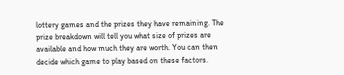lottery games and the prizes they have remaining. The prize breakdown will tell you what size of prizes are available and how much they are worth. You can then decide which game to play based on these factors.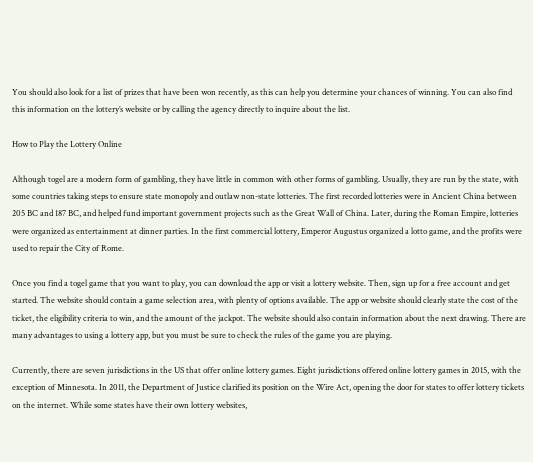You should also look for a list of prizes that have been won recently, as this can help you determine your chances of winning. You can also find this information on the lottery’s website or by calling the agency directly to inquire about the list.

How to Play the Lottery Online

Although togel are a modern form of gambling, they have little in common with other forms of gambling. Usually, they are run by the state, with some countries taking steps to ensure state monopoly and outlaw non-state lotteries. The first recorded lotteries were in Ancient China between 205 BC and 187 BC, and helped fund important government projects such as the Great Wall of China. Later, during the Roman Empire, lotteries were organized as entertainment at dinner parties. In the first commercial lottery, Emperor Augustus organized a lotto game, and the profits were used to repair the City of Rome.

Once you find a togel game that you want to play, you can download the app or visit a lottery website. Then, sign up for a free account and get started. The website should contain a game selection area, with plenty of options available. The app or website should clearly state the cost of the ticket, the eligibility criteria to win, and the amount of the jackpot. The website should also contain information about the next drawing. There are many advantages to using a lottery app, but you must be sure to check the rules of the game you are playing.

Currently, there are seven jurisdictions in the US that offer online lottery games. Eight jurisdictions offered online lottery games in 2015, with the exception of Minnesota. In 2011, the Department of Justice clarified its position on the Wire Act, opening the door for states to offer lottery tickets on the internet. While some states have their own lottery websites,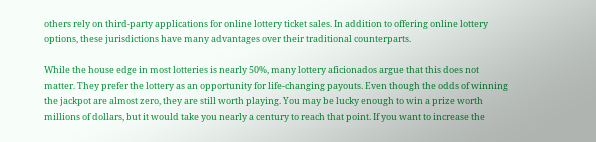others rely on third-party applications for online lottery ticket sales. In addition to offering online lottery options, these jurisdictions have many advantages over their traditional counterparts.

While the house edge in most lotteries is nearly 50%, many lottery aficionados argue that this does not matter. They prefer the lottery as an opportunity for life-changing payouts. Even though the odds of winning the jackpot are almost zero, they are still worth playing. You may be lucky enough to win a prize worth millions of dollars, but it would take you nearly a century to reach that point. If you want to increase the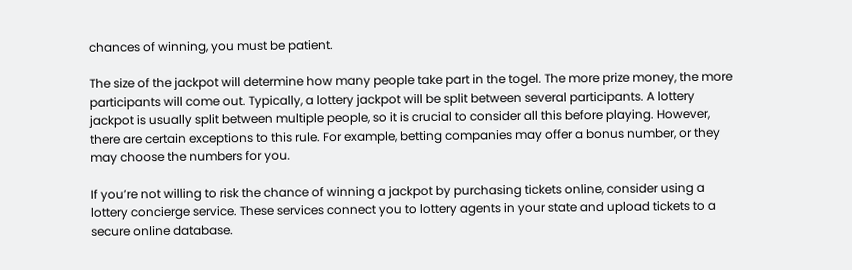chances of winning, you must be patient.

The size of the jackpot will determine how many people take part in the togel. The more prize money, the more participants will come out. Typically, a lottery jackpot will be split between several participants. A lottery jackpot is usually split between multiple people, so it is crucial to consider all this before playing. However, there are certain exceptions to this rule. For example, betting companies may offer a bonus number, or they may choose the numbers for you.

If you’re not willing to risk the chance of winning a jackpot by purchasing tickets online, consider using a lottery concierge service. These services connect you to lottery agents in your state and upload tickets to a secure online database.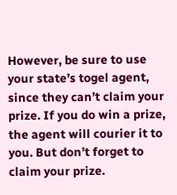However, be sure to use your state’s togel agent, since they can’t claim your prize. If you do win a prize, the agent will courier it to you. But don’t forget to claim your prize.